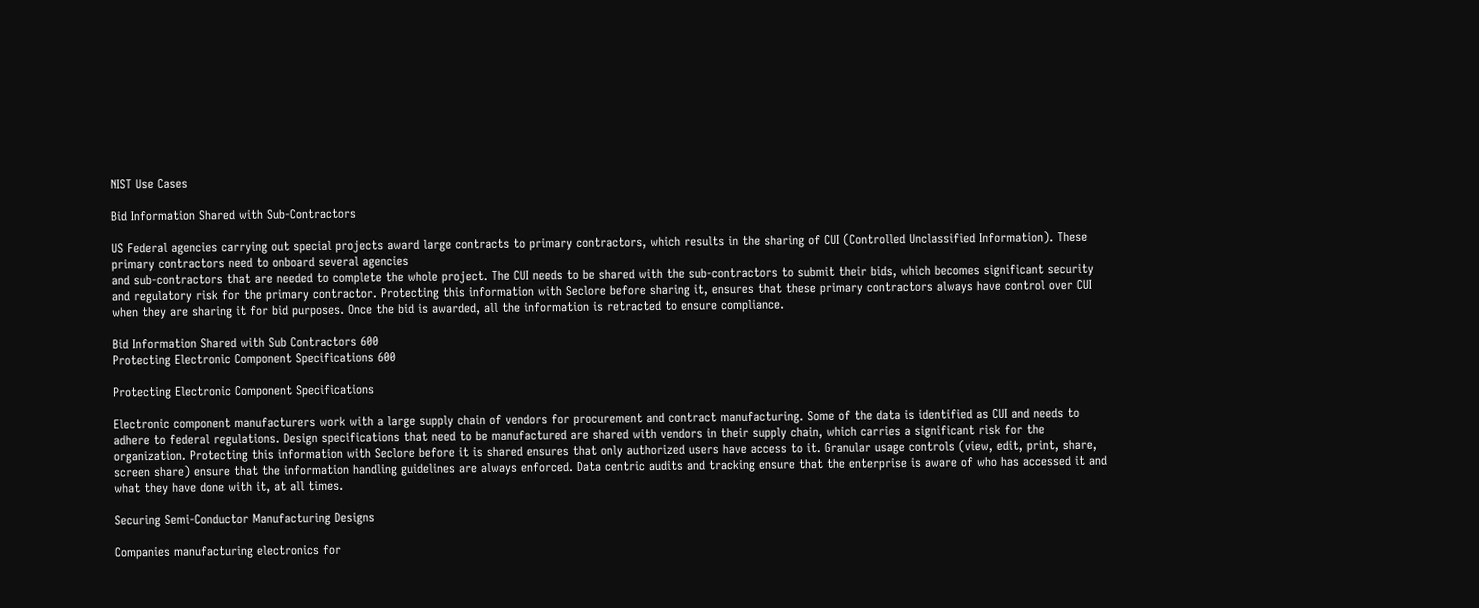NIST Use Cases

Bid Information Shared with Sub-Contractors

US Federal agencies carrying out special projects award large contracts to primary contractors, which results in the sharing of CUI (Controlled Unclassified Information). These primary contractors need to onboard several agencies
and sub-contractors that are needed to complete the whole project. The CUI needs to be shared with the sub-contractors to submit their bids, which becomes significant security and regulatory risk for the primary contractor. Protecting this information with Seclore before sharing it, ensures that these primary contractors always have control over CUI when they are sharing it for bid purposes. Once the bid is awarded, all the information is retracted to ensure compliance.

Bid Information Shared with Sub Contractors 600
Protecting Electronic Component Specifications 600

Protecting Electronic Component Specifications

Electronic component manufacturers work with a large supply chain of vendors for procurement and contract manufacturing. Some of the data is identified as CUI and needs to adhere to federal regulations. Design specifications that need to be manufactured are shared with vendors in their supply chain, which carries a significant risk for the organization. Protecting this information with Seclore before it is shared ensures that only authorized users have access to it. Granular usage controls (view, edit, print, share, screen share) ensure that the information handling guidelines are always enforced. Data centric audits and tracking ensure that the enterprise is aware of who has accessed it and what they have done with it, at all times.

Securing Semi-Conductor Manufacturing Designs

Companies manufacturing electronics for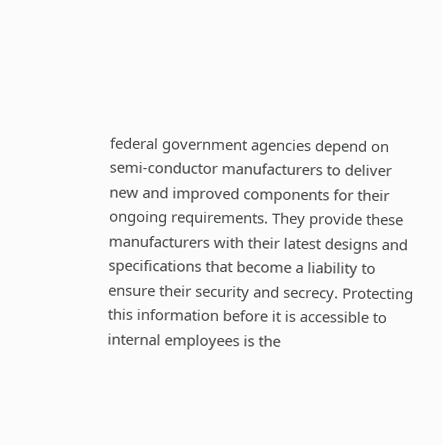federal government agencies depend on semi-conductor manufacturers to deliver new and improved components for their ongoing requirements. They provide these manufacturers with their latest designs and specifications that become a liability to ensure their security and secrecy. Protecting this information before it is accessible to internal employees is the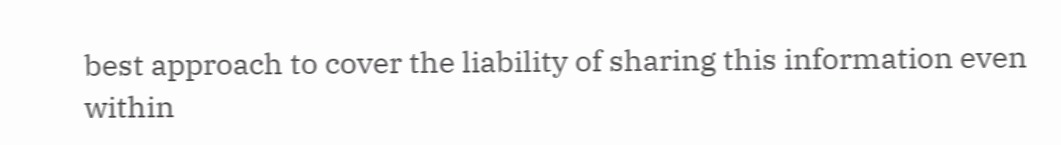best approach to cover the liability of sharing this information even within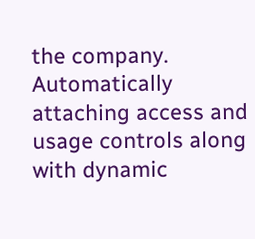the company. Automatically attaching access and usage controls along with dynamic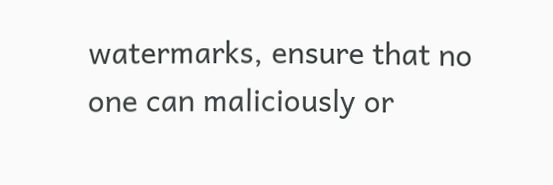watermarks, ensure that no one can maliciously or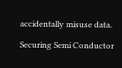accidentally misuse data.

Securing Semi Conductor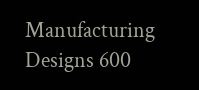Manufacturing Designs 600